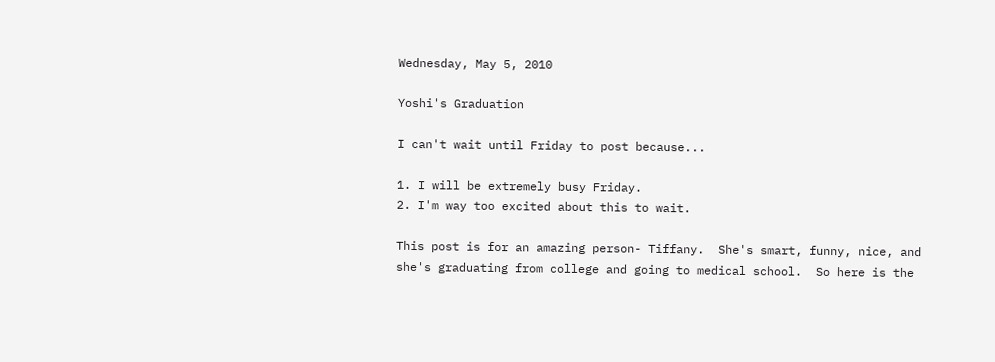Wednesday, May 5, 2010

Yoshi's Graduation

I can't wait until Friday to post because...

1. I will be extremely busy Friday.
2. I'm way too excited about this to wait.

This post is for an amazing person- Tiffany.  She's smart, funny, nice, and she's graduating from college and going to medical school.  So here is the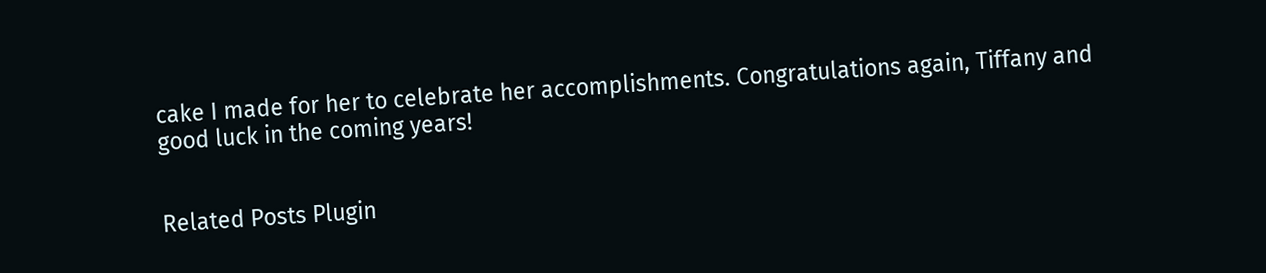cake I made for her to celebrate her accomplishments. Congratulations again, Tiffany and good luck in the coming years!


Related Posts Plugin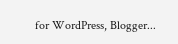for WordPress, Blogger...